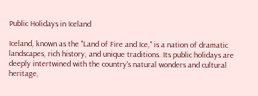Public Holidays in Iceland

Iceland, known as the "Land of Fire and Ice," is a nation of dramatic landscapes, rich history, and unique traditions. Its public holidays are deeply intertwined with the country's natural wonders and cultural heritage,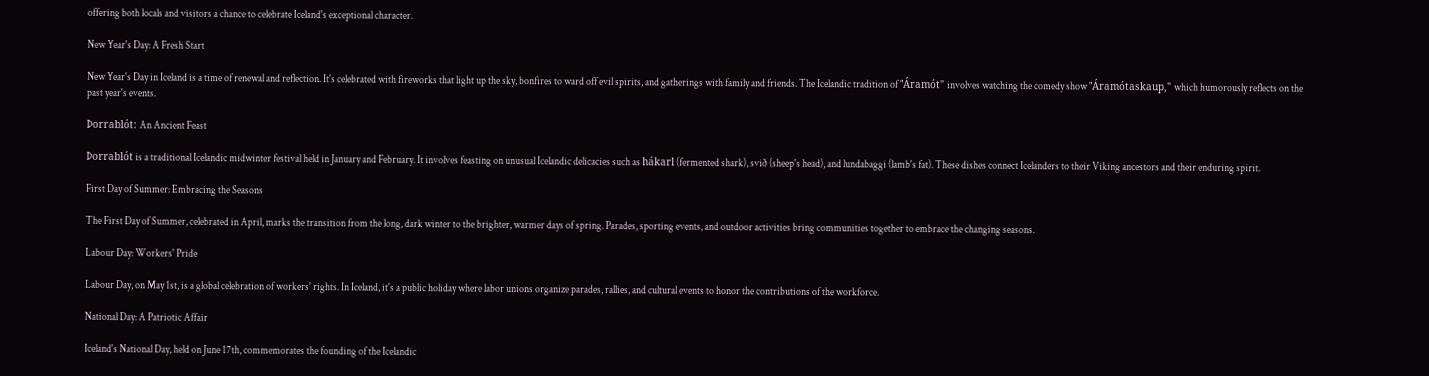offering both locals and visitors a chance to celebrate Iceland's exceptional character.

New Year's Day: A Fresh Start

New Year's Day in Iceland is a time of renewal and reflection. It's celebrated with fireworks that light up the sky, bonfires to ward off evil spirits, and gatherings with family and friends. The Icelandic tradition of "Áramót" involves watching the comedy show "Áramótaskaup," which humorously reflects on the past year's events.

Þorrablót: An Ancient Feast

Þorrablót is a traditional Icelandic midwinter festival held in January and February. It involves feasting on unusual Icelandic delicacies such as hákarl (fermented shark), svið (sheep's head), and lundabaggi (lamb's fat). These dishes connect Icelanders to their Viking ancestors and their enduring spirit.

First Day of Summer: Embracing the Seasons

The First Day of Summer, celebrated in April, marks the transition from the long, dark winter to the brighter, warmer days of spring. Parades, sporting events, and outdoor activities bring communities together to embrace the changing seasons.

Labour Day: Workers' Pride

Labour Day, on May 1st, is a global celebration of workers' rights. In Iceland, it's a public holiday where labor unions organize parades, rallies, and cultural events to honor the contributions of the workforce.

National Day: A Patriotic Affair

Iceland's National Day, held on June 17th, commemorates the founding of the Icelandic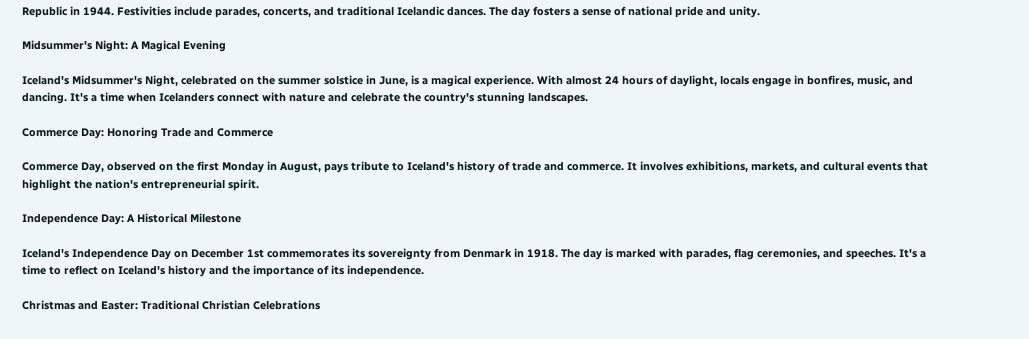Republic in 1944. Festivities include parades, concerts, and traditional Icelandic dances. The day fosters a sense of national pride and unity.

Midsummer's Night: A Magical Evening

Iceland's Midsummer's Night, celebrated on the summer solstice in June, is a magical experience. With almost 24 hours of daylight, locals engage in bonfires, music, and dancing. It's a time when Icelanders connect with nature and celebrate the country's stunning landscapes.

Commerce Day: Honoring Trade and Commerce

Commerce Day, observed on the first Monday in August, pays tribute to Iceland's history of trade and commerce. It involves exhibitions, markets, and cultural events that highlight the nation's entrepreneurial spirit.

Independence Day: A Historical Milestone

Iceland's Independence Day on December 1st commemorates its sovereignty from Denmark in 1918. The day is marked with parades, flag ceremonies, and speeches. It's a time to reflect on Iceland's history and the importance of its independence.

Christmas and Easter: Traditional Christian Celebrations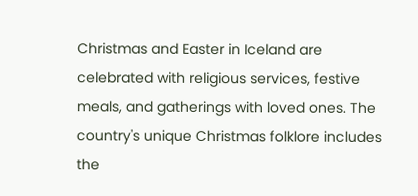Christmas and Easter in Iceland are celebrated with religious services, festive meals, and gatherings with loved ones. The country's unique Christmas folklore includes the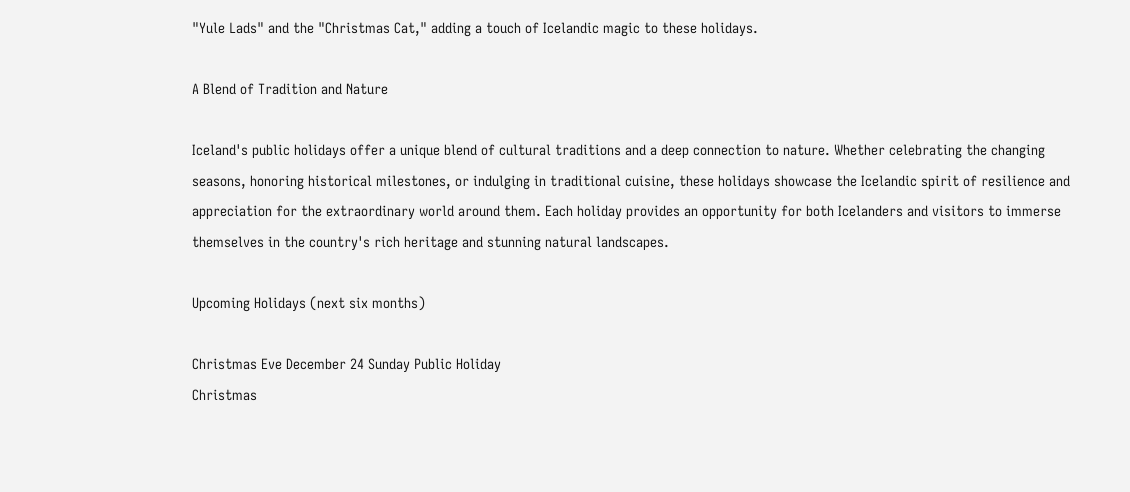"Yule Lads" and the "Christmas Cat," adding a touch of Icelandic magic to these holidays.

A Blend of Tradition and Nature

Iceland's public holidays offer a unique blend of cultural traditions and a deep connection to nature. Whether celebrating the changing seasons, honoring historical milestones, or indulging in traditional cuisine, these holidays showcase the Icelandic spirit of resilience and appreciation for the extraordinary world around them. Each holiday provides an opportunity for both Icelanders and visitors to immerse themselves in the country's rich heritage and stunning natural landscapes.

Upcoming Holidays (next six months)

Christmas Eve December 24 Sunday Public Holiday
Christmas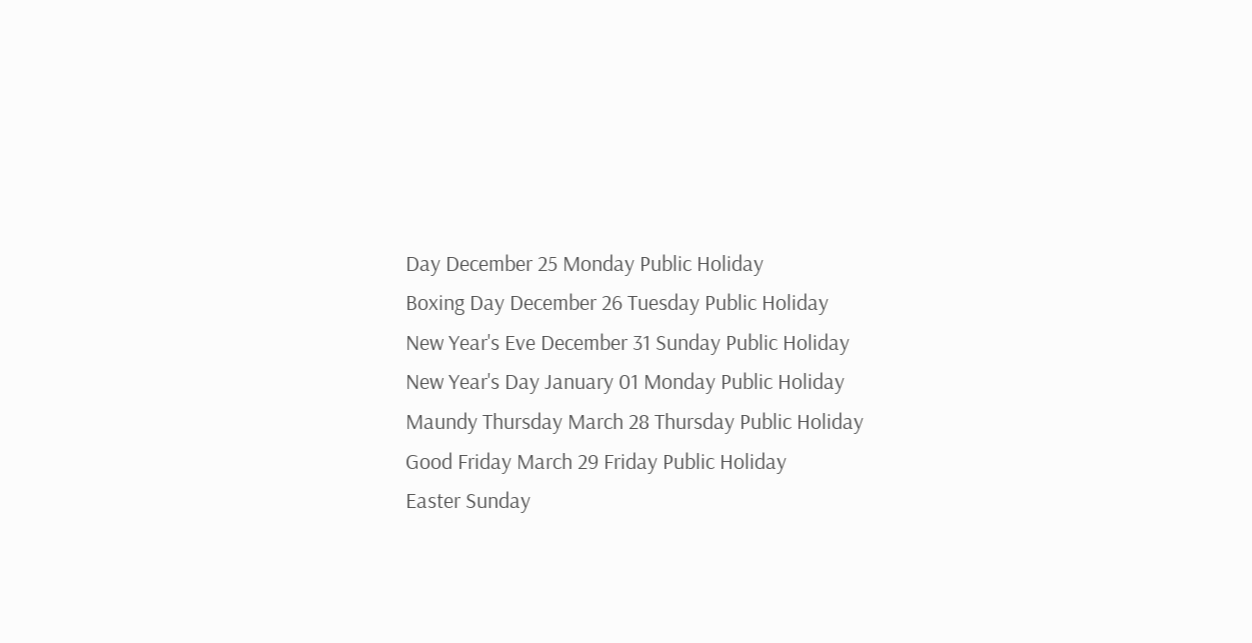Day December 25 Monday Public Holiday
Boxing Day December 26 Tuesday Public Holiday
New Year's Eve December 31 Sunday Public Holiday
New Year's Day January 01 Monday Public Holiday
Maundy Thursday March 28 Thursday Public Holiday
Good Friday March 29 Friday Public Holiday
Easter Sunday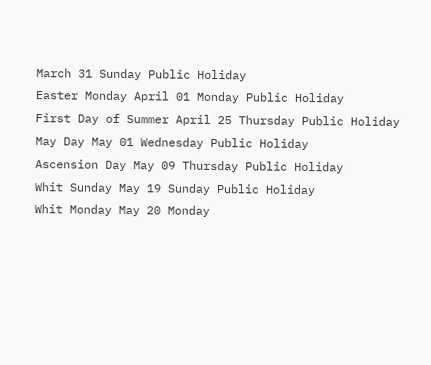March 31 Sunday Public Holiday
Easter Monday April 01 Monday Public Holiday
First Day of Summer April 25 Thursday Public Holiday
May Day May 01 Wednesday Public Holiday
Ascension Day May 09 Thursday Public Holiday
Whit Sunday May 19 Sunday Public Holiday
Whit Monday May 20 Monday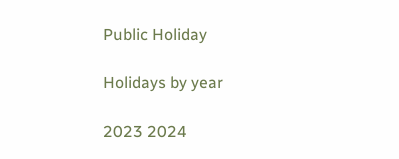Public Holiday

Holidays by year

2023 2024